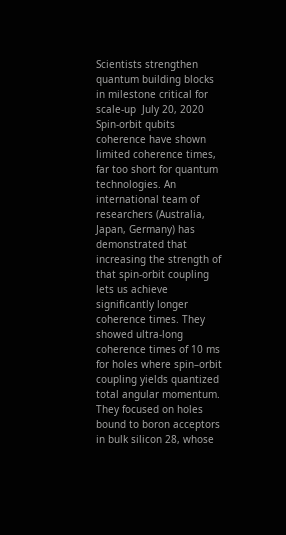Scientists strengthen quantum building blocks in milestone critical for scale-up  July 20, 2020
Spin-orbit qubits coherence have shown limited coherence times, far too short for quantum technologies. An international team of researchers (Australia, Japan, Germany) has demonstrated that increasing the strength of that spin-orbit coupling lets us achieve significantly longer coherence times. They showed ultra-long coherence times of 10 ms for holes where spin–orbit coupling yields quantized total angular momentum. They focused on holes bound to boron acceptors in bulk silicon 28, whose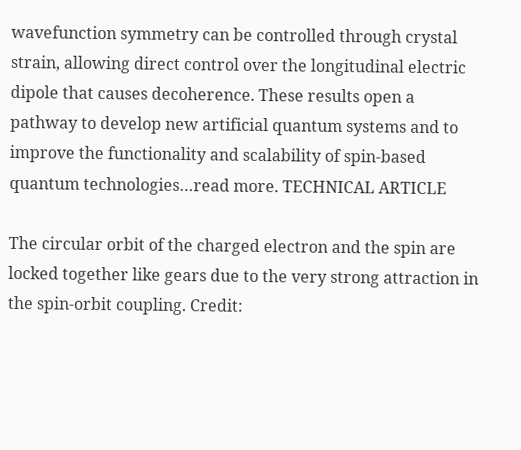wavefunction symmetry can be controlled through crystal strain, allowing direct control over the longitudinal electric dipole that causes decoherence. These results open a pathway to develop new artificial quantum systems and to improve the functionality and scalability of spin-based quantum technologies…read more. TECHNICAL ARTICLE

The circular orbit of the charged electron and the spin are locked together like gears due to the very strong attraction in the spin-orbit coupling. Credit: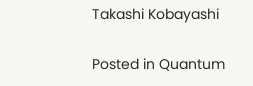Takashi Kobayashi

Posted in Quantum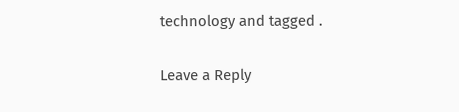technology and tagged .

Leave a Reply